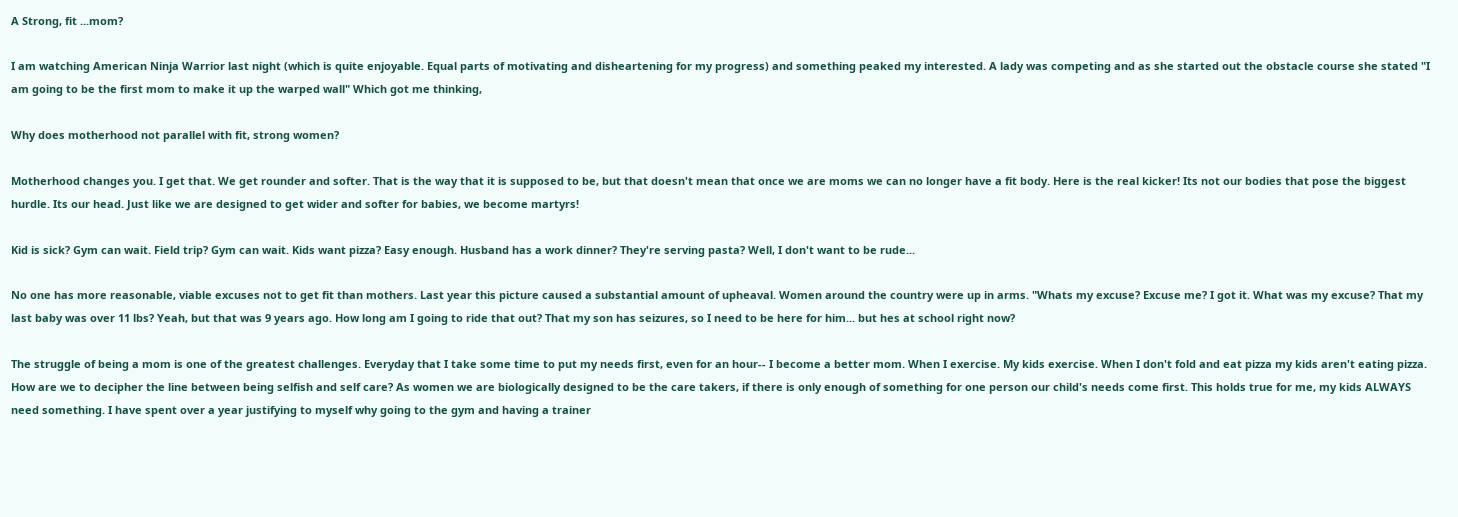A Strong, fit ...mom?

I am watching American Ninja Warrior last night (which is quite enjoyable. Equal parts of motivating and disheartening for my progress) and something peaked my interested. A lady was competing and as she started out the obstacle course she stated "I am going to be the first mom to make it up the warped wall" Which got me thinking,

Why does motherhood not parallel with fit, strong women?

Motherhood changes you. I get that. We get rounder and softer. That is the way that it is supposed to be, but that doesn't mean that once we are moms we can no longer have a fit body. Here is the real kicker! Its not our bodies that pose the biggest hurdle. Its our head. Just like we are designed to get wider and softer for babies, we become martyrs!

Kid is sick? Gym can wait. Field trip? Gym can wait. Kids want pizza? Easy enough. Husband has a work dinner? They're serving pasta? Well, I don't want to be rude...

No one has more reasonable, viable excuses not to get fit than mothers. Last year this picture caused a substantial amount of upheaval. Women around the country were up in arms. "Whats my excuse? Excuse me? I got it. What was my excuse? That my last baby was over 11 lbs? Yeah, but that was 9 years ago. How long am I going to ride that out? That my son has seizures, so I need to be here for him... but hes at school right now?

The struggle of being a mom is one of the greatest challenges. Everyday that I take some time to put my needs first, even for an hour-- I become a better mom. When I exercise. My kids exercise. When I don't fold and eat pizza my kids aren't eating pizza. How are we to decipher the line between being selfish and self care? As women we are biologically designed to be the care takers, if there is only enough of something for one person our child's needs come first. This holds true for me, my kids ALWAYS need something. I have spent over a year justifying to myself why going to the gym and having a trainer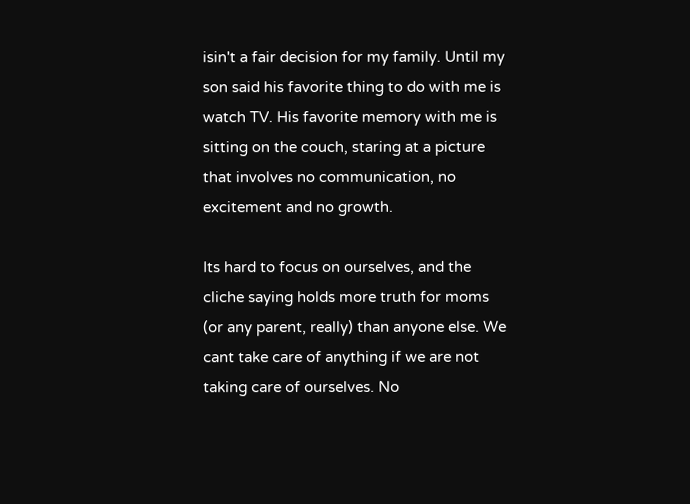isin't a fair decision for my family. Until my son said his favorite thing to do with me is watch TV. His favorite memory with me is sitting on the couch, staring at a picture that involves no communication, no excitement and no growth.

Its hard to focus on ourselves, and the cliche saying holds more truth for moms (or any parent, really) than anyone else. We cant take care of anything if we are not taking care of ourselves. No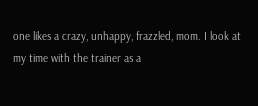one likes a crazy, unhappy, frazzled, mom. I look at my time with the trainer as a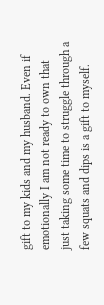gift to my kids and my husband. Even if emotionally I am not ready to own that just taking some time to struggle through a few squats and dips is a gift to myself.